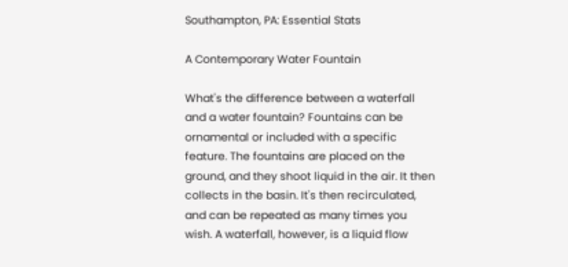Southampton, PA: Essential Stats

A Contemporary Water Fountain

What's the difference between a waterfall and a water fountain? Fountains can be ornamental or included with a specific feature. The fountains are placed on the ground, and they shoot liquid in the air. It then collects in the basin. It's then recirculated, and can be repeated as many times you wish. A waterfall, however, is a liquid flow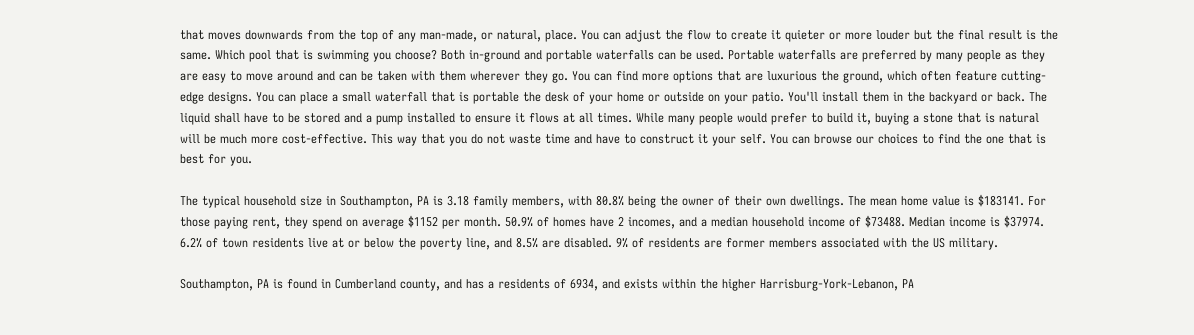that moves downwards from the top of any man-made, or natural, place. You can adjust the flow to create it quieter or more louder but the final result is the same. Which pool that is swimming you choose? Both in-ground and portable waterfalls can be used. Portable waterfalls are preferred by many people as they are easy to move around and can be taken with them wherever they go. You can find more options that are luxurious the ground, which often feature cutting-edge designs. You can place a small waterfall that is portable the desk of your home or outside on your patio. You'll install them in the backyard or back. The liquid shall have to be stored and a pump installed to ensure it flows at all times. While many people would prefer to build it, buying a stone that is natural will be much more cost-effective. This way that you do not waste time and have to construct it your self. You can browse our choices to find the one that is best for you.

The typical household size in Southampton, PA is 3.18 family members, with 80.8% being the owner of their own dwellings. The mean home value is $183141. For those paying rent, they spend on average $1152 per month. 50.9% of homes have 2 incomes, and a median household income of $73488. Median income is $37974. 6.2% of town residents live at or below the poverty line, and 8.5% are disabled. 9% of residents are former members associated with the US military.

Southampton, PA is found in Cumberland county, and has a residents of 6934, and exists within the higher Harrisburg-York-Lebanon, PA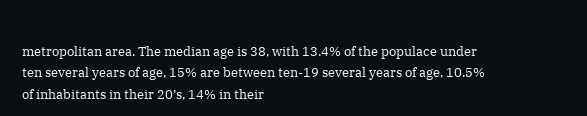metropolitan area. The median age is 38, with 13.4% of the populace under ten several years of age, 15% are between ten-19 several years of age, 10.5% of inhabitants in their 20’s, 14% in their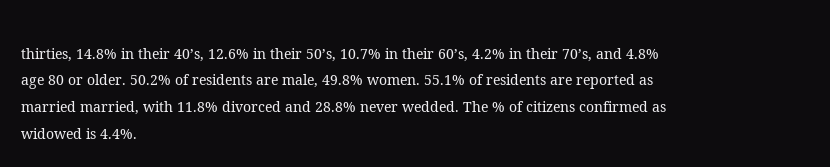thirties, 14.8% in their 40’s, 12.6% in their 50’s, 10.7% in their 60’s, 4.2% in their 70’s, and 4.8% age 80 or older. 50.2% of residents are male, 49.8% women. 55.1% of residents are reported as married married, with 11.8% divorced and 28.8% never wedded. The % of citizens confirmed as widowed is 4.4%.